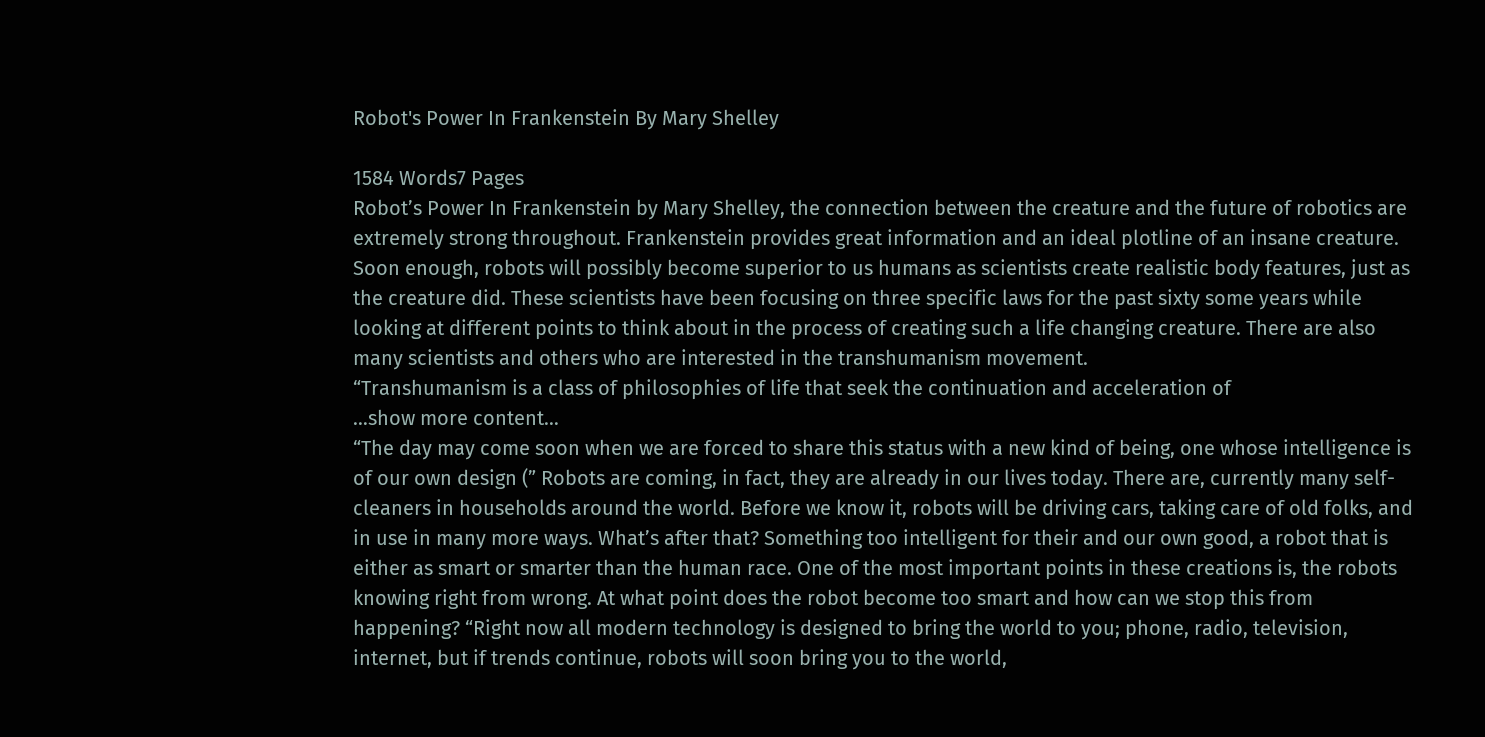Robot's Power In Frankenstein By Mary Shelley

1584 Words7 Pages
Robot’s Power In Frankenstein by Mary Shelley, the connection between the creature and the future of robotics are extremely strong throughout. Frankenstein provides great information and an ideal plotline of an insane creature. Soon enough, robots will possibly become superior to us humans as scientists create realistic body features, just as the creature did. These scientists have been focusing on three specific laws for the past sixty some years while looking at different points to think about in the process of creating such a life changing creature. There are also many scientists and others who are interested in the transhumanism movement.
“Transhumanism is a class of philosophies of life that seek the continuation and acceleration of
…show more content…
“The day may come soon when we are forced to share this status with a new kind of being, one whose intelligence is of our own design (” Robots are coming, in fact, they are already in our lives today. There are, currently many self-cleaners in households around the world. Before we know it, robots will be driving cars, taking care of old folks, and in use in many more ways. What’s after that? Something too intelligent for their and our own good, a robot that is either as smart or smarter than the human race. One of the most important points in these creations is, the robots knowing right from wrong. At what point does the robot become too smart and how can we stop this from happening? “Right now all modern technology is designed to bring the world to you; phone, radio, television, internet, but if trends continue, robots will soon bring you to the world,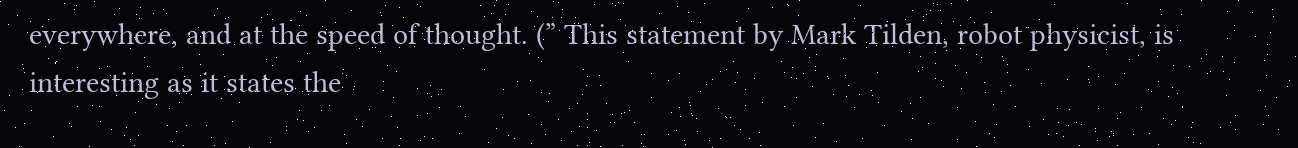everywhere, and at the speed of thought. (” This statement by Mark Tilden, robot physicist, is interesting as it states the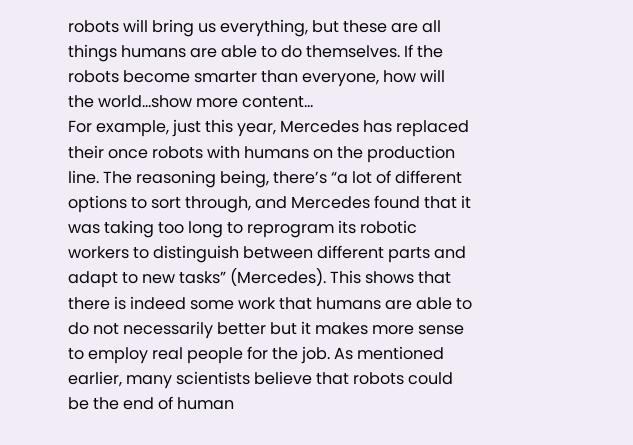robots will bring us everything, but these are all things humans are able to do themselves. If the robots become smarter than everyone, how will the world…show more content…
For example, just this year, Mercedes has replaced their once robots with humans on the production line. The reasoning being, there’s “a lot of different options to sort through, and Mercedes found that it was taking too long to reprogram its robotic workers to distinguish between different parts and adapt to new tasks” (Mercedes). This shows that there is indeed some work that humans are able to do not necessarily better but it makes more sense to employ real people for the job. As mentioned earlier, many scientists believe that robots could be the end of human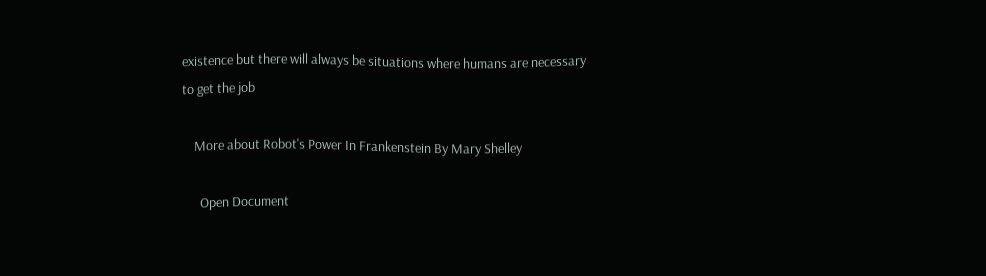existence but there will always be situations where humans are necessary to get the job

    More about Robot's Power In Frankenstein By Mary Shelley

      Open Document